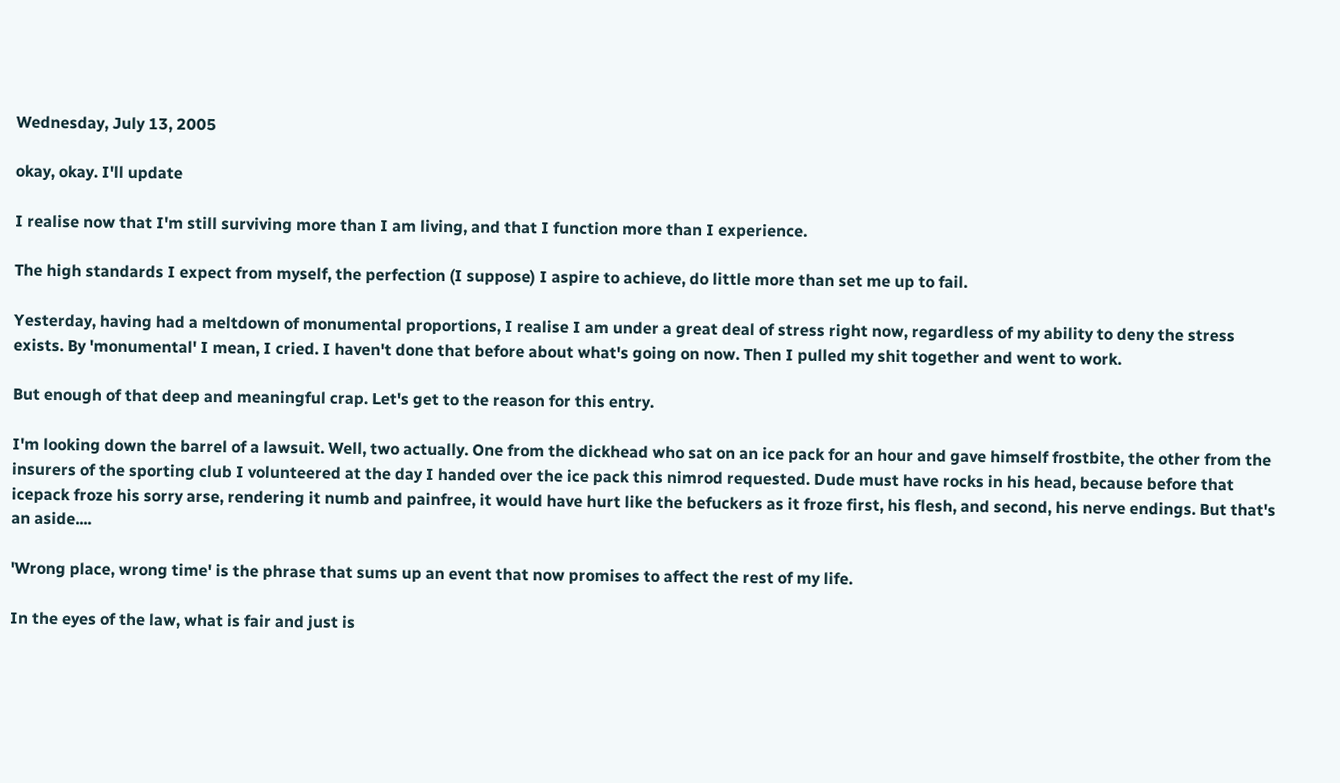Wednesday, July 13, 2005

okay, okay. I'll update

I realise now that I'm still surviving more than I am living, and that I function more than I experience.

The high standards I expect from myself, the perfection (I suppose) I aspire to achieve, do little more than set me up to fail.

Yesterday, having had a meltdown of monumental proportions, I realise I am under a great deal of stress right now, regardless of my ability to deny the stress exists. By 'monumental' I mean, I cried. I haven't done that before about what's going on now. Then I pulled my shit together and went to work.

But enough of that deep and meaningful crap. Let's get to the reason for this entry.

I'm looking down the barrel of a lawsuit. Well, two actually. One from the dickhead who sat on an ice pack for an hour and gave himself frostbite, the other from the insurers of the sporting club I volunteered at the day I handed over the ice pack this nimrod requested. Dude must have rocks in his head, because before that icepack froze his sorry arse, rendering it numb and painfree, it would have hurt like the befuckers as it froze first, his flesh, and second, his nerve endings. But that's an aside....

'Wrong place, wrong time' is the phrase that sums up an event that now promises to affect the rest of my life.

In the eyes of the law, what is fair and just is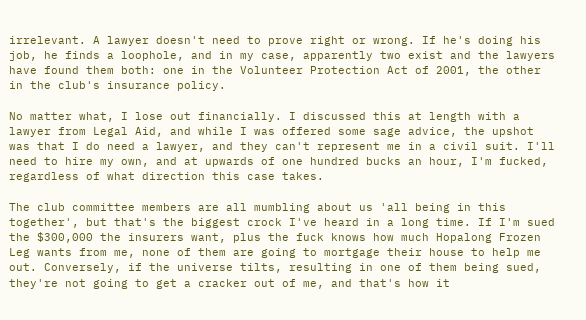irrelevant. A lawyer doesn't need to prove right or wrong. If he's doing his job, he finds a loophole, and in my case, apparently two exist and the lawyers have found them both: one in the Volunteer Protection Act of 2001, the other in the club's insurance policy.

No matter what, I lose out financially. I discussed this at length with a lawyer from Legal Aid, and while I was offered some sage advice, the upshot was that I do need a lawyer, and they can't represent me in a civil suit. I'll need to hire my own, and at upwards of one hundred bucks an hour, I'm fucked, regardless of what direction this case takes.

The club committee members are all mumbling about us 'all being in this together', but that's the biggest crock I've heard in a long time. If I'm sued the $300,000 the insurers want, plus the fuck knows how much Hopalong Frozen Leg wants from me, none of them are going to mortgage their house to help me out. Conversely, if the universe tilts, resulting in one of them being sued, they're not going to get a cracker out of me, and that's how it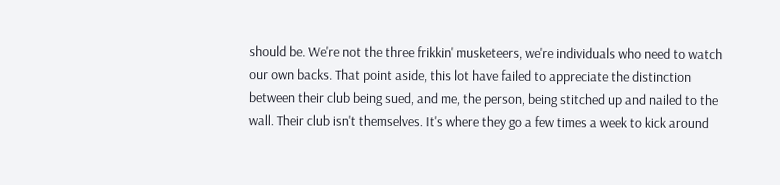should be. We're not the three frikkin' musketeers, we're individuals who need to watch our own backs. That point aside, this lot have failed to appreciate the distinction between their club being sued, and me, the person, being stitched up and nailed to the wall. Their club isn't themselves. It's where they go a few times a week to kick around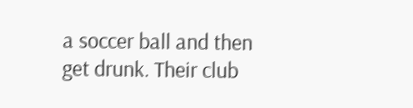a soccer ball and then get drunk. Their club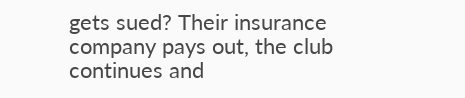gets sued? Their insurance company pays out, the club continues and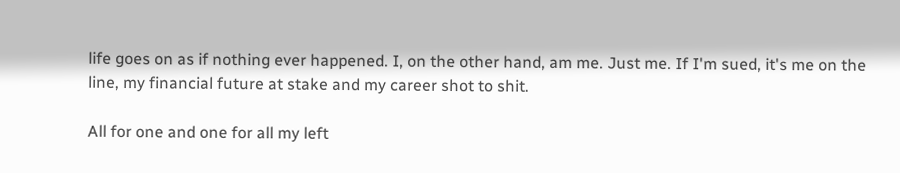life goes on as if nothing ever happened. I, on the other hand, am me. Just me. If I'm sued, it's me on the line, my financial future at stake and my career shot to shit.

All for one and one for all my left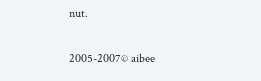nut.

2005-2007© aibee